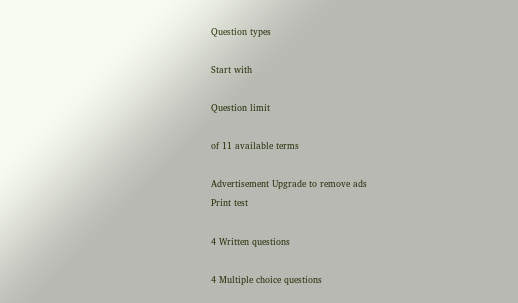Question types

Start with

Question limit

of 11 available terms

Advertisement Upgrade to remove ads
Print test

4 Written questions

4 Multiple choice questions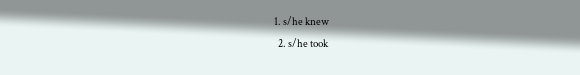1. s/he knew
  2. s/he took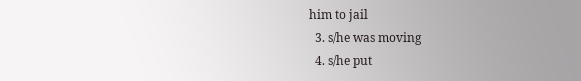him to jail
  3. s/he was moving
  4. s/he put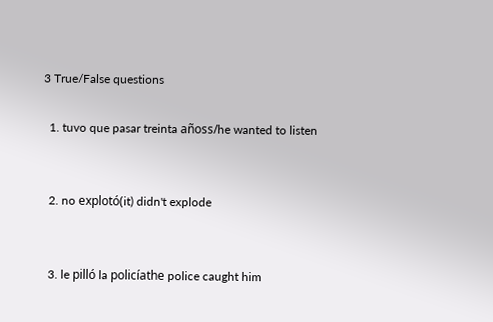3 True/False questions

  1. tuvo que pasar treinta añoss/he wanted to listen


  2. no explotó(it) didn't explode


  3. le pilló la policíathe police caught him